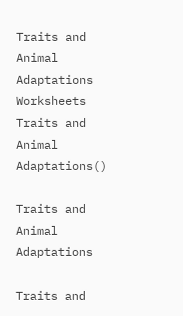Traits and Animal Adaptations Worksheets
Traits and Animal Adaptations()

Traits and Animal Adaptations

Traits and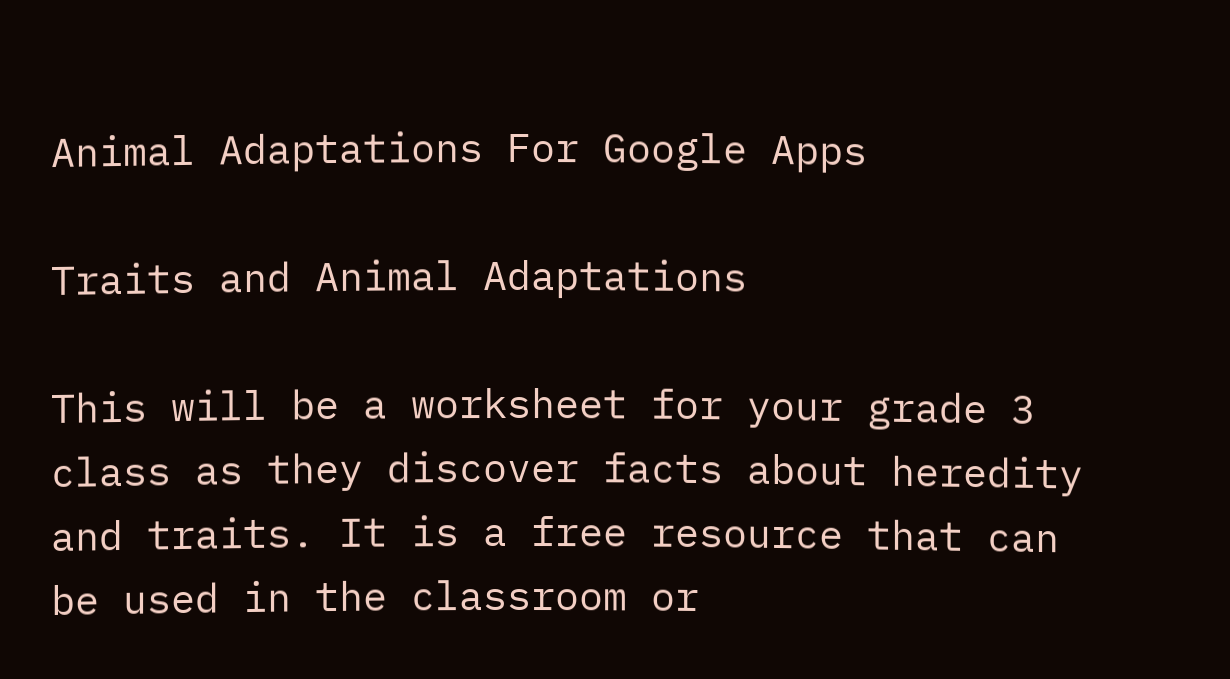Animal Adaptations For Google Apps

Traits and Animal Adaptations

This will be a worksheet for your grade 3 class as they discover facts about heredity and traits. It is a free resource that can be used in the classroom or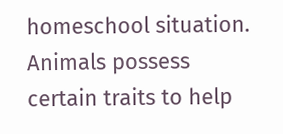homeschool situation. Animals possess certain traits to help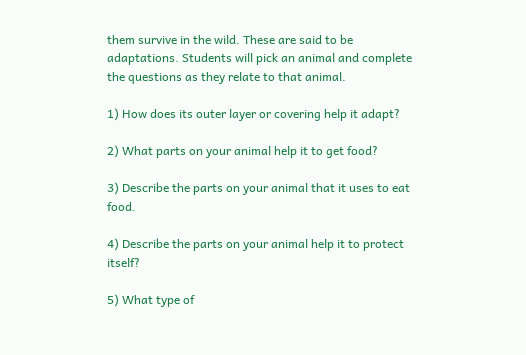them survive in the wild. These are said to be adaptations. Students will pick an animal and complete the questions as they relate to that animal.

1) How does its outer layer or covering help it adapt?

2) What parts on your animal help it to get food?

3) Describe the parts on your animal that it uses to eat food.

4) Describe the parts on your animal help it to protect itself?

5) What type of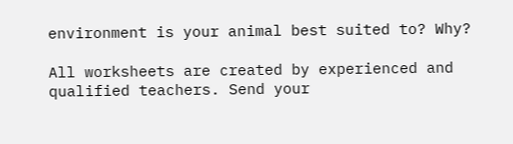environment is your animal best suited to? Why?

All worksheets are created by experienced and qualified teachers. Send your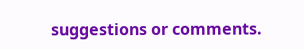suggestions or comments.